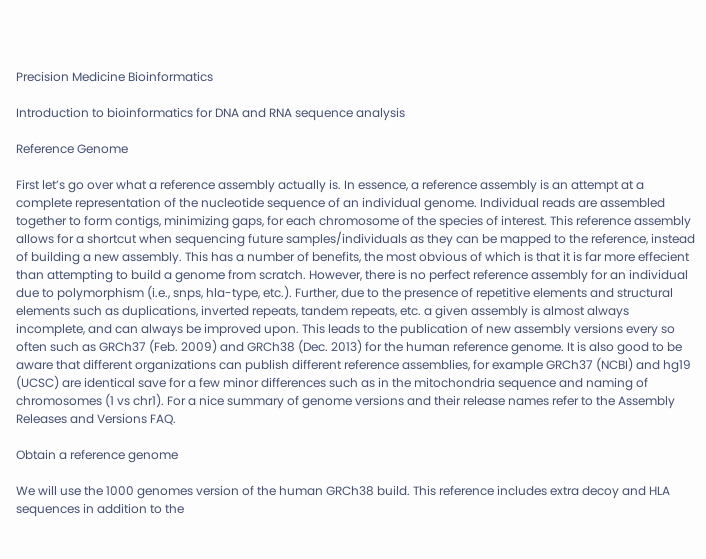Precision Medicine Bioinformatics

Introduction to bioinformatics for DNA and RNA sequence analysis

Reference Genome

First let’s go over what a reference assembly actually is. In essence, a reference assembly is an attempt at a complete representation of the nucleotide sequence of an individual genome. Individual reads are assembled together to form contigs, minimizing gaps, for each chromosome of the species of interest. This reference assembly allows for a shortcut when sequencing future samples/individuals as they can be mapped to the reference, instead of building a new assembly. This has a number of benefits, the most obvious of which is that it is far more effecient than attempting to build a genome from scratch. However, there is no perfect reference assembly for an individual due to polymorphism (i.e., snps, hla-type, etc.). Further, due to the presence of repetitive elements and structural elements such as duplications, inverted repeats, tandem repeats, etc. a given assembly is almost always incomplete, and can always be improved upon. This leads to the publication of new assembly versions every so often such as GRCh37 (Feb. 2009) and GRCh38 (Dec. 2013) for the human reference genome. It is also good to be aware that different organizations can publish different reference assemblies, for example GRCh37 (NCBI) and hg19 (UCSC) are identical save for a few minor differences such as in the mitochondria sequence and naming of chromosomes (1 vs chr1). For a nice summary of genome versions and their release names refer to the Assembly Releases and Versions FAQ.

Obtain a reference genome

We will use the 1000 genomes version of the human GRCh38 build. This reference includes extra decoy and HLA sequences in addition to the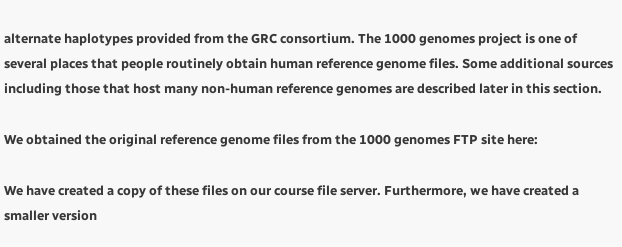alternate haplotypes provided from the GRC consortium. The 1000 genomes project is one of several places that people routinely obtain human reference genome files. Some additional sources including those that host many non-human reference genomes are described later in this section.

We obtained the original reference genome files from the 1000 genomes FTP site here:

We have created a copy of these files on our course file server. Furthermore, we have created a smaller version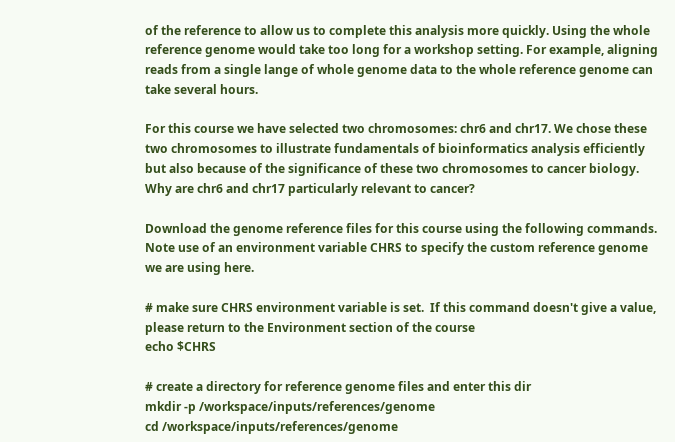of the reference to allow us to complete this analysis more quickly. Using the whole reference genome would take too long for a workshop setting. For example, aligning reads from a single lange of whole genome data to the whole reference genome can take several hours.

For this course we have selected two chromosomes: chr6 and chr17. We chose these two chromosomes to illustrate fundamentals of bioinformatics analysis efficiently but also because of the significance of these two chromosomes to cancer biology. Why are chr6 and chr17 particularly relevant to cancer?

Download the genome reference files for this course using the following commands. Note use of an environment variable CHRS to specify the custom reference genome we are using here.

# make sure CHRS environment variable is set.  If this command doesn't give a value, please return to the Environment section of the course
echo $CHRS

# create a directory for reference genome files and enter this dir
mkdir -p /workspace/inputs/references/genome
cd /workspace/inputs/references/genome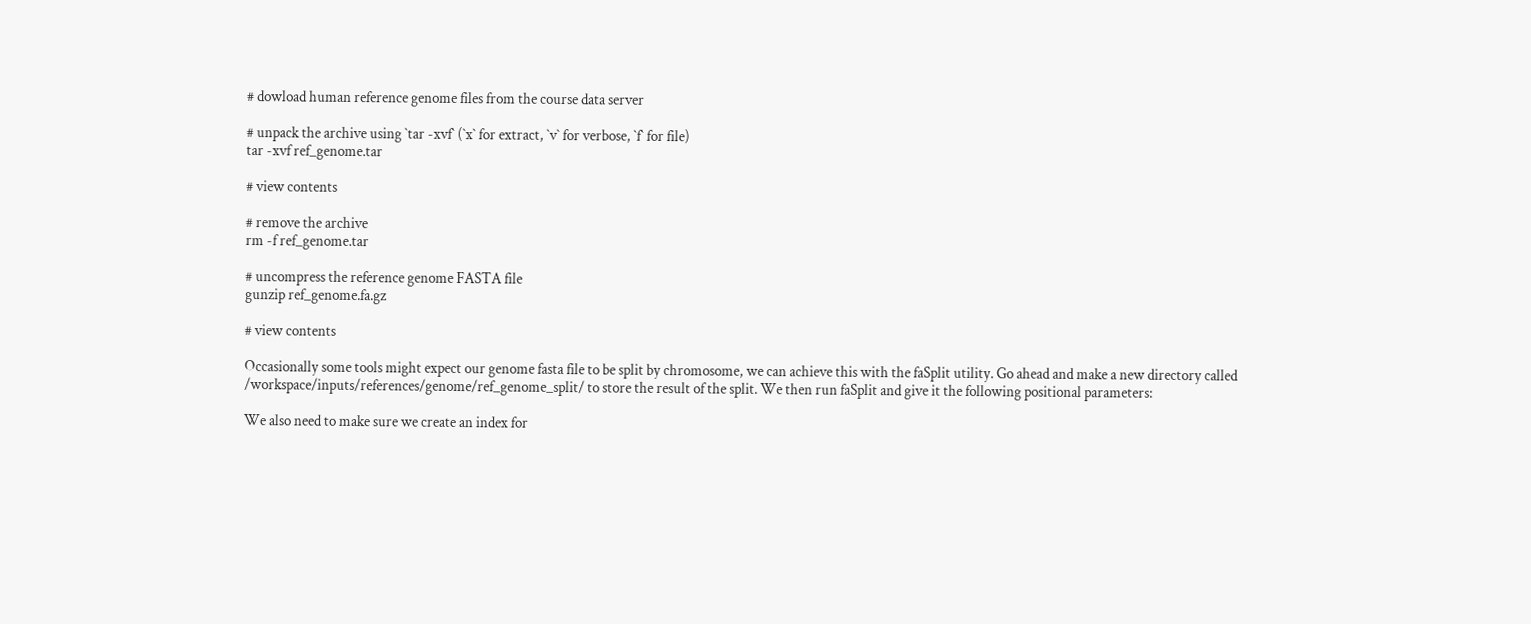# dowload human reference genome files from the course data server

# unpack the archive using `tar -xvf` (`x` for extract, `v` for verbose, `f` for file)
tar -xvf ref_genome.tar

# view contents

# remove the archive
rm -f ref_genome.tar

# uncompress the reference genome FASTA file
gunzip ref_genome.fa.gz

# view contents

Occasionally some tools might expect our genome fasta file to be split by chromosome, we can achieve this with the faSplit utility. Go ahead and make a new directory called /workspace/inputs/references/genome/ref_genome_split/ to store the result of the split. We then run faSplit and give it the following positional parameters:

We also need to make sure we create an index for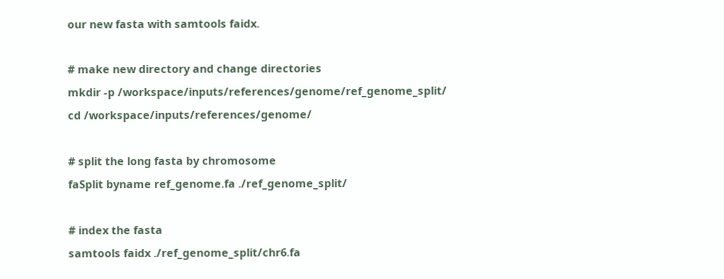our new fasta with samtools faidx.

# make new directory and change directories
mkdir -p /workspace/inputs/references/genome/ref_genome_split/
cd /workspace/inputs/references/genome/

# split the long fasta by chromosome
faSplit byname ref_genome.fa ./ref_genome_split/

# index the fasta
samtools faidx ./ref_genome_split/chr6.fa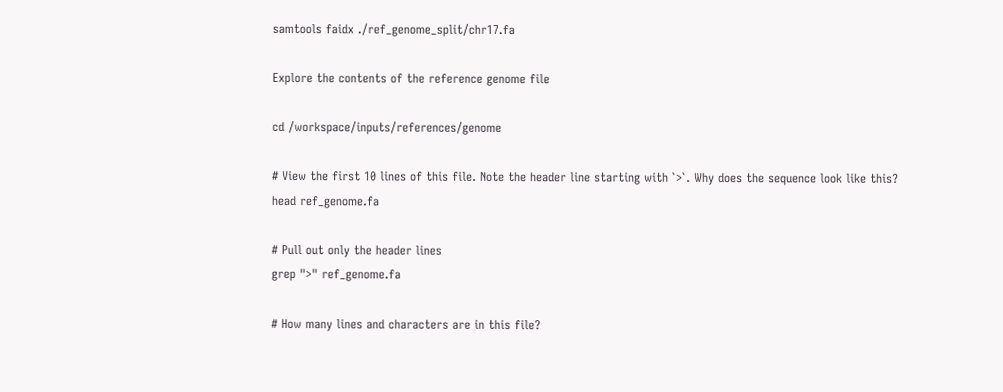samtools faidx ./ref_genome_split/chr17.fa

Explore the contents of the reference genome file

cd /workspace/inputs/references/genome

# View the first 10 lines of this file. Note the header line starting with `>`. Why does the sequence look like this?
head ref_genome.fa

# Pull out only the header lines
grep ">" ref_genome.fa

# How many lines and characters are in this file?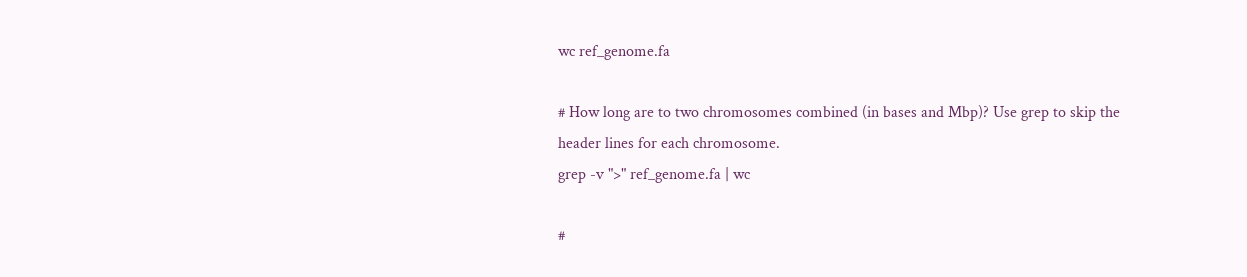wc ref_genome.fa

# How long are to two chromosomes combined (in bases and Mbp)? Use grep to skip the header lines for each chromosome.
grep -v ">" ref_genome.fa | wc

#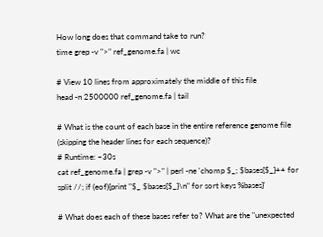How long does that command take to run?
time grep -v ">" ref_genome.fa | wc

# View 10 lines from approximately the middle of this file
head -n 2500000 ref_genome.fa | tail

# What is the count of each base in the entire reference genome file (skipping the header lines for each sequence)?
# Runtime: ~30s
cat ref_genome.fa | grep -v ">" | perl -ne 'chomp $_; $bases{$_}++ for split //; if (eof){print "$_ $bases{$_}\n" for sort keys %bases}'

# What does each of these bases refer to? What are the "unexpected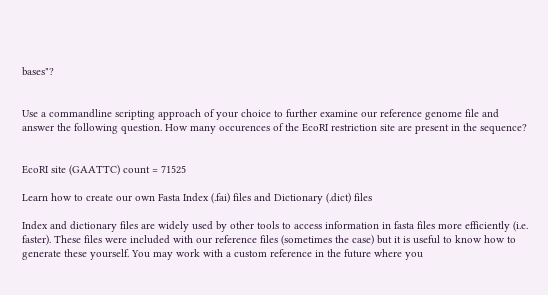bases"?


Use a commandline scripting approach of your choice to further examine our reference genome file and answer the following question. How many occurences of the EcoRI restriction site are present in the sequence?


EcoRI site (GAATTC) count = 71525

Learn how to create our own Fasta Index (.fai) files and Dictionary (.dict) files

Index and dictionary files are widely used by other tools to access information in fasta files more efficiently (i.e. faster). These files were included with our reference files (sometimes the case) but it is useful to know how to generate these yourself. You may work with a custom reference in the future where you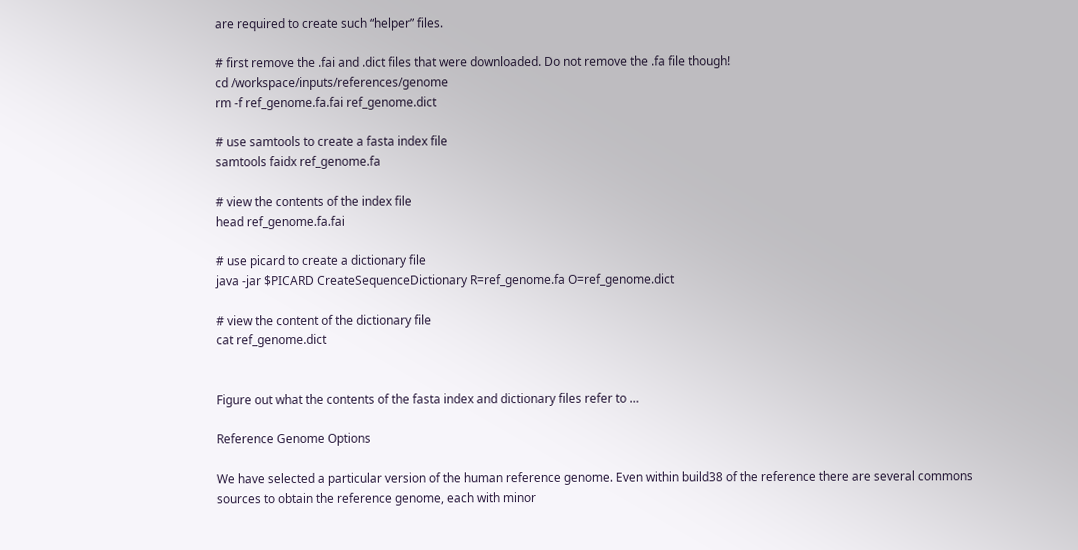are required to create such “helper” files.

# first remove the .fai and .dict files that were downloaded. Do not remove the .fa file though!
cd /workspace/inputs/references/genome
rm -f ref_genome.fa.fai ref_genome.dict

# use samtools to create a fasta index file
samtools faidx ref_genome.fa

# view the contents of the index file
head ref_genome.fa.fai

# use picard to create a dictionary file
java -jar $PICARD CreateSequenceDictionary R=ref_genome.fa O=ref_genome.dict

# view the content of the dictionary file
cat ref_genome.dict


Figure out what the contents of the fasta index and dictionary files refer to …

Reference Genome Options

We have selected a particular version of the human reference genome. Even within build38 of the reference there are several commons sources to obtain the reference genome, each with minor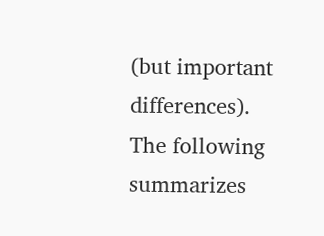(but important differences). The following summarizes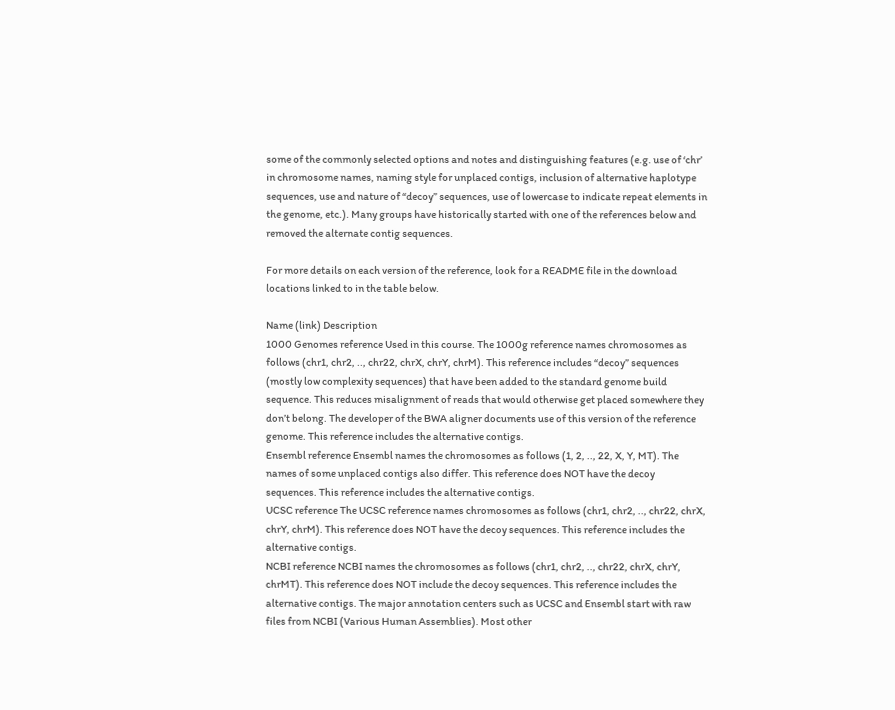some of the commonly selected options and notes and distinguishing features (e.g. use of ‘chr’ in chromosome names, naming style for unplaced contigs, inclusion of alternative haplotype sequences, use and nature of “decoy” sequences, use of lowercase to indicate repeat elements in the genome, etc.). Many groups have historically started with one of the references below and removed the alternate contig sequences.

For more details on each version of the reference, look for a README file in the download locations linked to in the table below.

Name (link) Description
1000 Genomes reference Used in this course. The 1000g reference names chromosomes as follows (chr1, chr2, .., chr22, chrX, chrY, chrM). This reference includes “decoy” sequences (mostly low complexity sequences) that have been added to the standard genome build sequence. This reduces misalignment of reads that would otherwise get placed somewhere they don’t belong. The developer of the BWA aligner documents use of this version of the reference genome. This reference includes the alternative contigs.
Ensembl reference Ensembl names the chromosomes as follows (1, 2, .., 22, X, Y, MT). The names of some unplaced contigs also differ. This reference does NOT have the decoy sequences. This reference includes the alternative contigs.
UCSC reference The UCSC reference names chromosomes as follows (chr1, chr2, .., chr22, chrX, chrY, chrM). This reference does NOT have the decoy sequences. This reference includes the alternative contigs.
NCBI reference NCBI names the chromosomes as follows (chr1, chr2, .., chr22, chrX, chrY, chrMT). This reference does NOT include the decoy sequences. This reference includes the alternative contigs. The major annotation centers such as UCSC and Ensembl start with raw files from NCBI (Various Human Assemblies). Most other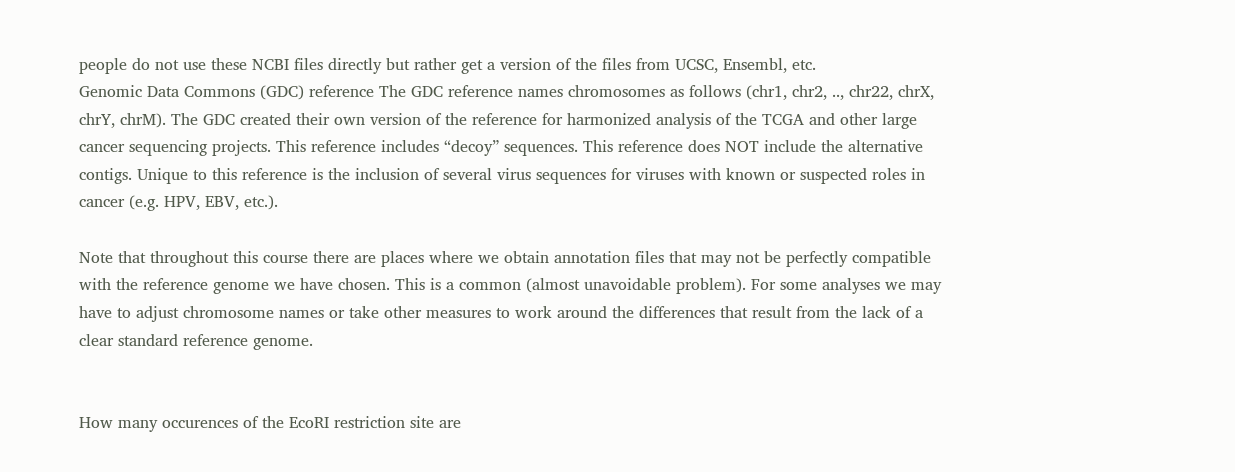people do not use these NCBI files directly but rather get a version of the files from UCSC, Ensembl, etc.
Genomic Data Commons (GDC) reference The GDC reference names chromosomes as follows (chr1, chr2, .., chr22, chrX, chrY, chrM). The GDC created their own version of the reference for harmonized analysis of the TCGA and other large cancer sequencing projects. This reference includes “decoy” sequences. This reference does NOT include the alternative contigs. Unique to this reference is the inclusion of several virus sequences for viruses with known or suspected roles in cancer (e.g. HPV, EBV, etc.).

Note that throughout this course there are places where we obtain annotation files that may not be perfectly compatible with the reference genome we have chosen. This is a common (almost unavoidable problem). For some analyses we may have to adjust chromosome names or take other measures to work around the differences that result from the lack of a clear standard reference genome.


How many occurences of the EcoRI restriction site are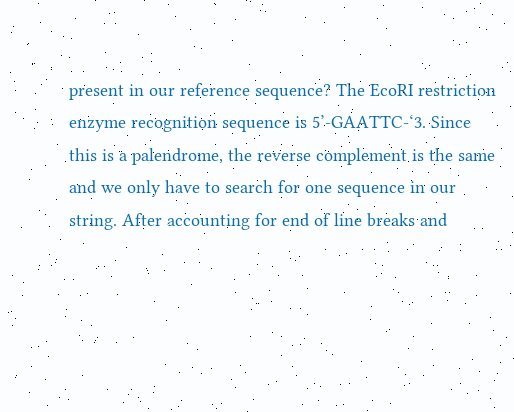present in our reference sequence? The EcoRI restriction enzyme recognition sequence is 5’-GAATTC-‘3. Since this is a palendrome, the reverse complement is the same and we only have to search for one sequence in our string. After accounting for end of line breaks and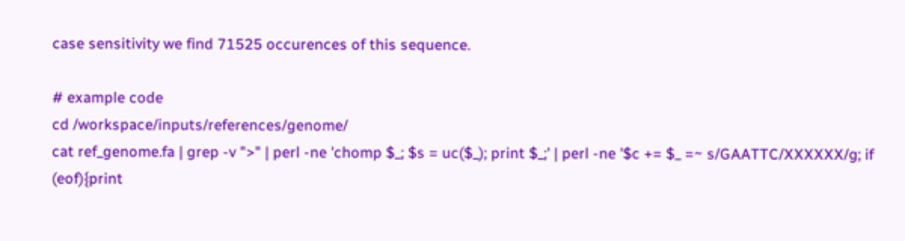case sensitivity we find 71525 occurences of this sequence.

# example code
cd /workspace/inputs/references/genome/
cat ref_genome.fa | grep -v ">" | perl -ne 'chomp $_; $s = uc($_); print $_;' | perl -ne '$c += $_ =~ s/GAATTC/XXXXXX/g; if (eof){print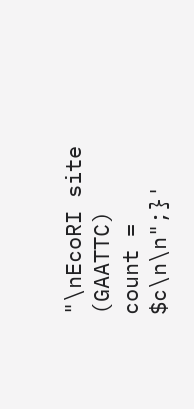"\nEcoRI site (GAATTC) count = $c\n\n";}'